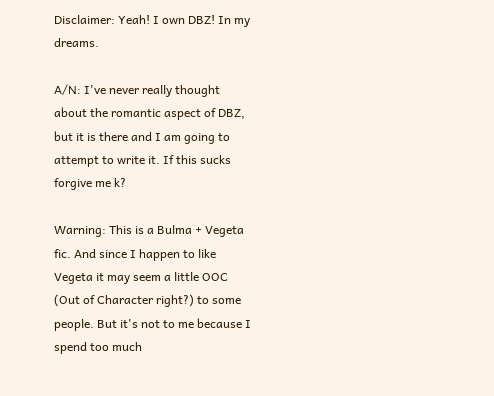Disclaimer: Yeah! I own DBZ! In my dreams.

A/N: I've never really thought about the romantic aspect of DBZ, but it is there and I am going to attempt to write it. If this sucks forgive me k?

Warning: This is a Bulma + Vegeta fic. And since I happen to like Vegeta it may seem a little OOC (Out of Character right?) to some people. But it's not to me because I spend too much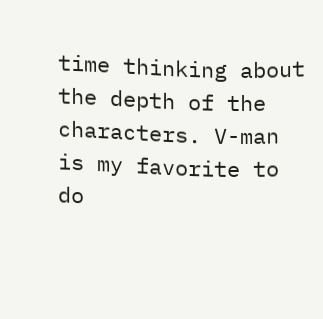time thinking about the depth of the characters. V-man is my favorite to do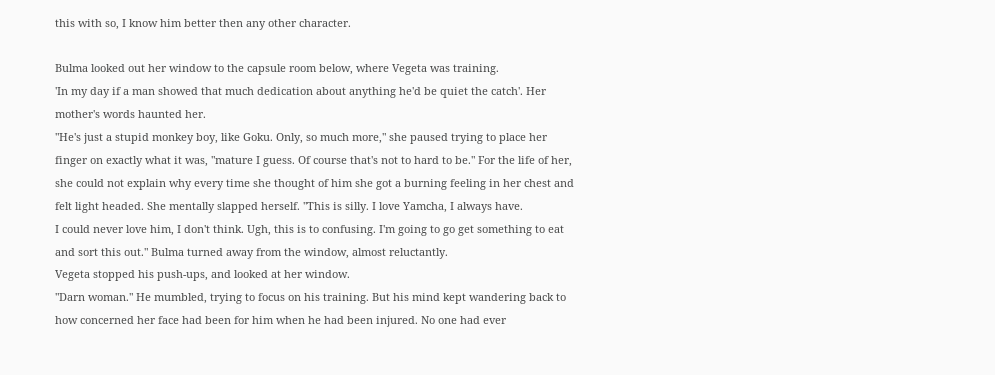this with so, I know him better then any other character.

Bulma looked out her window to the capsule room below, where Vegeta was training.
'In my day if a man showed that much dedication about anything he'd be quiet the catch'. Her mother's words haunted her.
"He's just a stupid monkey boy, like Goku. Only, so much more," she paused trying to place her finger on exactly what it was, "mature I guess. Of course that's not to hard to be." For the life of her, she could not explain why every time she thought of him she got a burning feeling in her chest and felt light headed. She mentally slapped herself. "This is silly. I love Yamcha, I always have.
I could never love him, I don't think. Ugh, this is to confusing. I'm going to go get something to eat and sort this out." Bulma turned away from the window, almost reluctantly.
Vegeta stopped his push-ups, and looked at her window.
"Darn woman." He mumbled, trying to focus on his training. But his mind kept wandering back to how concerned her face had been for him when he had been injured. No one had ever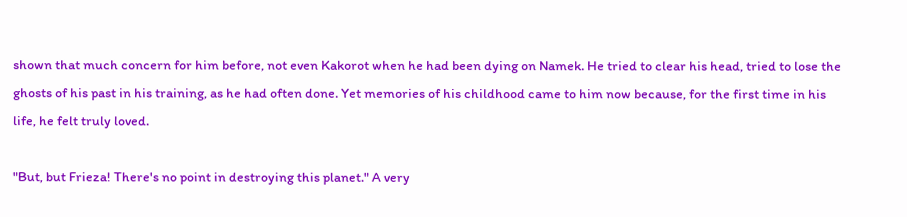shown that much concern for him before, not even Kakorot when he had been dying on Namek. He tried to clear his head, tried to lose the ghosts of his past in his training, as he had often done. Yet memories of his childhood came to him now because, for the first time in his life, he felt truly loved.

"But, but Frieza! There's no point in destroying this planet." A very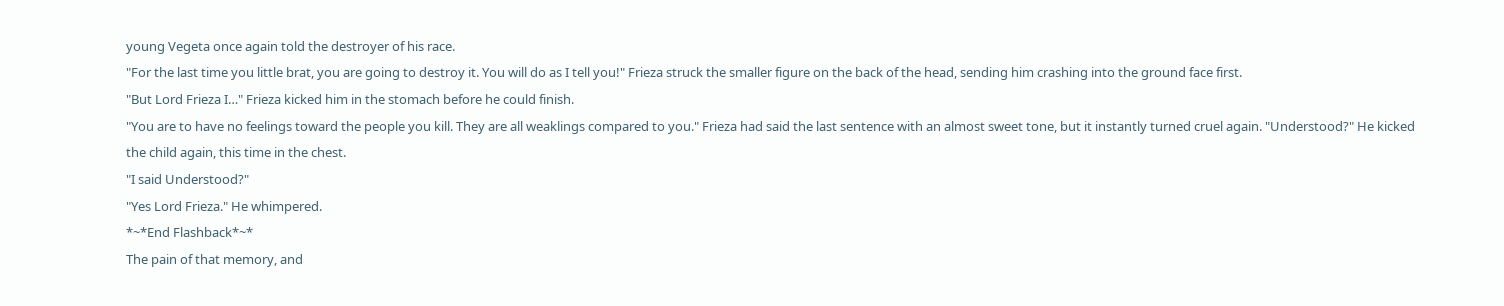young Vegeta once again told the destroyer of his race.
"For the last time you little brat, you are going to destroy it. You will do as I tell you!" Frieza struck the smaller figure on the back of the head, sending him crashing into the ground face first.
"But Lord Frieza I…" Frieza kicked him in the stomach before he could finish.
"You are to have no feelings toward the people you kill. They are all weaklings compared to you." Frieza had said the last sentence with an almost sweet tone, but it instantly turned cruel again. "Understood?" He kicked the child again, this time in the chest.
"I said Understood?"
"Yes Lord Frieza." He whimpered.
*~*End Flashback*~*
The pain of that memory, and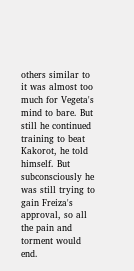others similar to it was almost too much for Vegeta's mind to bare. But still he continued training to beat Kakorot, he told himself. But subconsciously he was still trying to gain Freiza's approval, so all the pain and torment would end.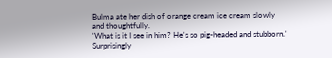Bulma ate her dish of orange cream ice cream slowly and thoughtfully.
'What is it I see in him? He's so pig-headed and stubborn.' Surprisingly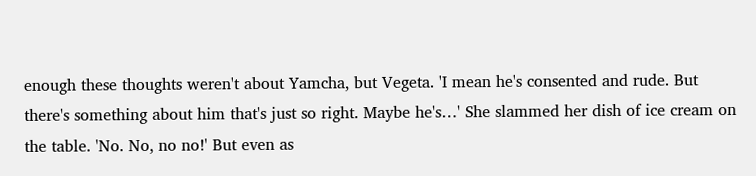enough these thoughts weren't about Yamcha, but Vegeta. 'I mean he's consented and rude. But there's something about him that's just so right. Maybe he's…' She slammed her dish of ice cream on the table. 'No. No, no no!' But even as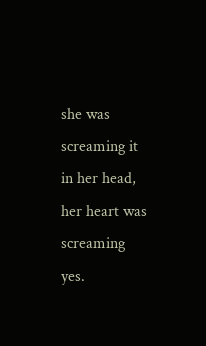she was screaming it in her head, her heart was screaming yes.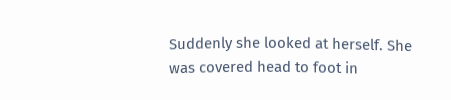Suddenly she looked at herself. She was covered head to foot in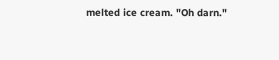melted ice cream. "Oh darn."